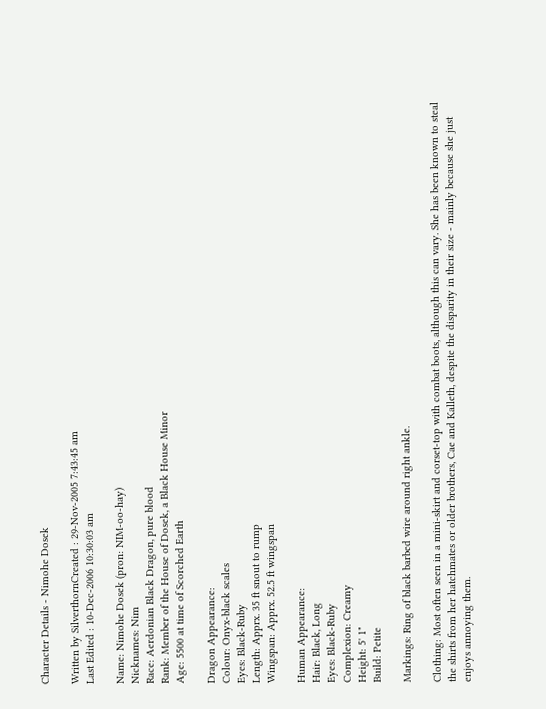Character Details - Nimohe Dosek

Written by SilverthornCreated : 29-Nov-2005 7:43:45 am
Last Edited : 10-Dec-2006 10:30:03 am

Name: Nimohe Dosek (pron: NIM-oo-hay)
Nicknames: Nim
Race: Aerdonian Black Dragon, pure blood
Rank: Member of the House of Dosek, a Black House Minor
Age: 5500 at time of Scorched Earth

Dragon Appearance:
Colour: Onyx-black scales
Eyes: Black-Ruby
Length: Apprx. 35 ft snout to rump
Wingspan: Apprx. 52.5 ft wingspan

Human Appearance:
Hair: Black, Long
Eyes: Black-Ruby
Complexion: Creamy
Height: 5' 1"
Build: Petite

Markings: Ring of black barbed wire around right ankle.

Clothing: Most often seen in a mini-skirt and corset-top with combat boots, although this can vary. She has been known to steal the shirts from her hatchmates or older brothers, Cae and Kalleth, despite the disparity in their size - mainly because she just enjoys annoying them.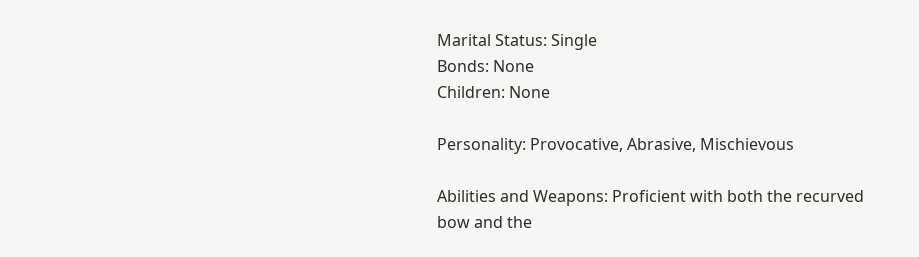Marital Status: Single
Bonds: None
Children: None

Personality: Provocative, Abrasive, Mischievous

Abilities and Weapons: Proficient with both the recurved bow and the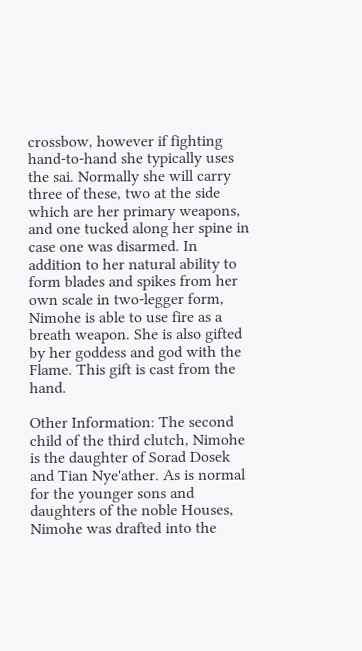crossbow, however if fighting hand-to-hand she typically uses the sai. Normally she will carry three of these, two at the side which are her primary weapons, and one tucked along her spine in case one was disarmed. In addition to her natural ability to form blades and spikes from her own scale in two-legger form, Nimohe is able to use fire as a breath weapon. She is also gifted by her goddess and god with the Flame. This gift is cast from the hand.

Other Information: The second child of the third clutch, Nimohe is the daughter of Sorad Dosek and Tian Nye'ather. As is normal for the younger sons and daughters of the noble Houses, Nimohe was drafted into the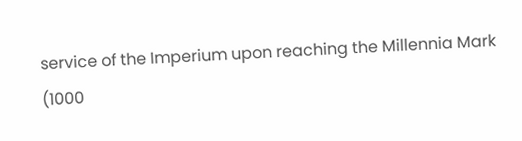service of the Imperium upon reaching the Millennia Mark (1000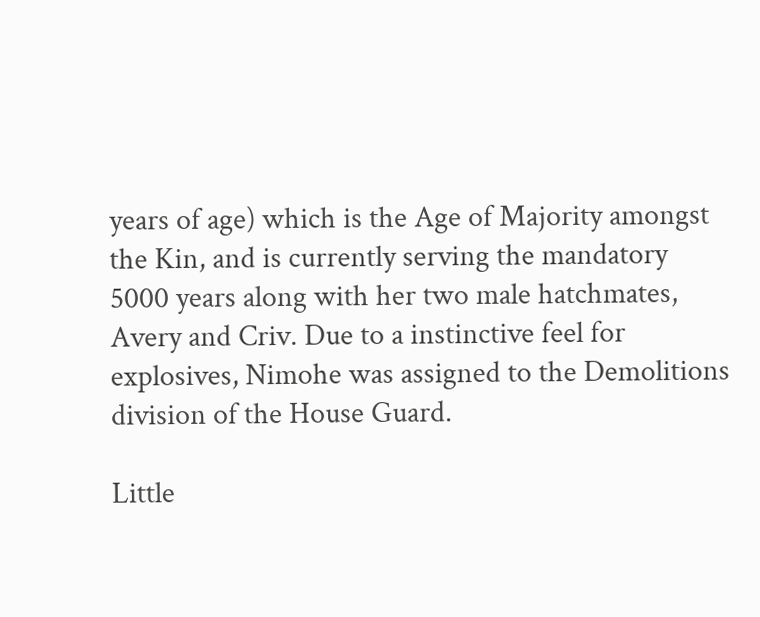years of age) which is the Age of Majority amongst the Kin, and is currently serving the mandatory 5000 years along with her two male hatchmates, Avery and Criv. Due to a instinctive feel for explosives, Nimohe was assigned to the Demolitions division of the House Guard.

Little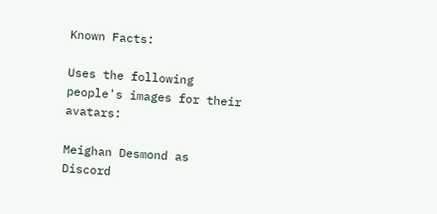Known Facts:

Uses the following people's images for their avatars:

Meighan Desmond as Discord